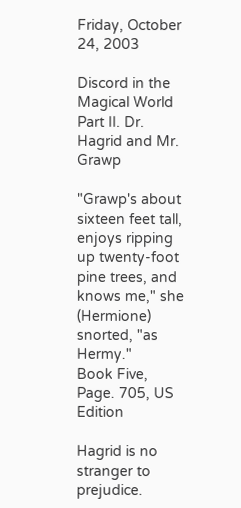Friday, October 24, 2003

Discord in the Magical World
Part II. Dr. Hagrid and Mr. Grawp

"Grawp's about sixteen feet tall, enjoys ripping up twenty-foot pine trees, and knows me," she (Hermione) snorted, "as Hermy."
Book Five, Page. 705, US Edition

Hagrid is no stranger to prejudice.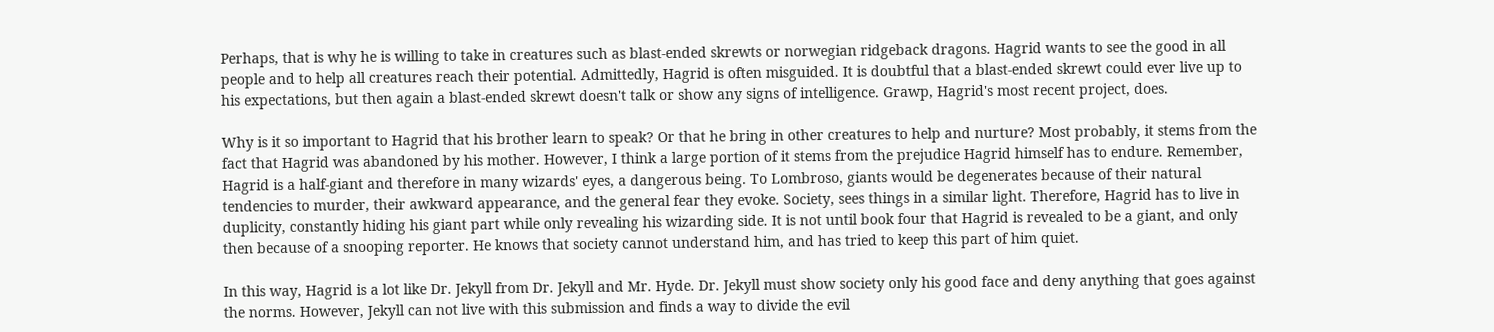Perhaps, that is why he is willing to take in creatures such as blast-ended skrewts or norwegian ridgeback dragons. Hagrid wants to see the good in all people and to help all creatures reach their potential. Admittedly, Hagrid is often misguided. It is doubtful that a blast-ended skrewt could ever live up to his expectations, but then again a blast-ended skrewt doesn't talk or show any signs of intelligence. Grawp, Hagrid's most recent project, does.

Why is it so important to Hagrid that his brother learn to speak? Or that he bring in other creatures to help and nurture? Most probably, it stems from the fact that Hagrid was abandoned by his mother. However, I think a large portion of it stems from the prejudice Hagrid himself has to endure. Remember, Hagrid is a half-giant and therefore in many wizards' eyes, a dangerous being. To Lombroso, giants would be degenerates because of their natural tendencies to murder, their awkward appearance, and the general fear they evoke. Society, sees things in a similar light. Therefore, Hagrid has to live in duplicity, constantly hiding his giant part while only revealing his wizarding side. It is not until book four that Hagrid is revealed to be a giant, and only then because of a snooping reporter. He knows that society cannot understand him, and has tried to keep this part of him quiet.

In this way, Hagrid is a lot like Dr. Jekyll from Dr. Jekyll and Mr. Hyde. Dr. Jekyll must show society only his good face and deny anything that goes against the norms. However, Jekyll can not live with this submission and finds a way to divide the evil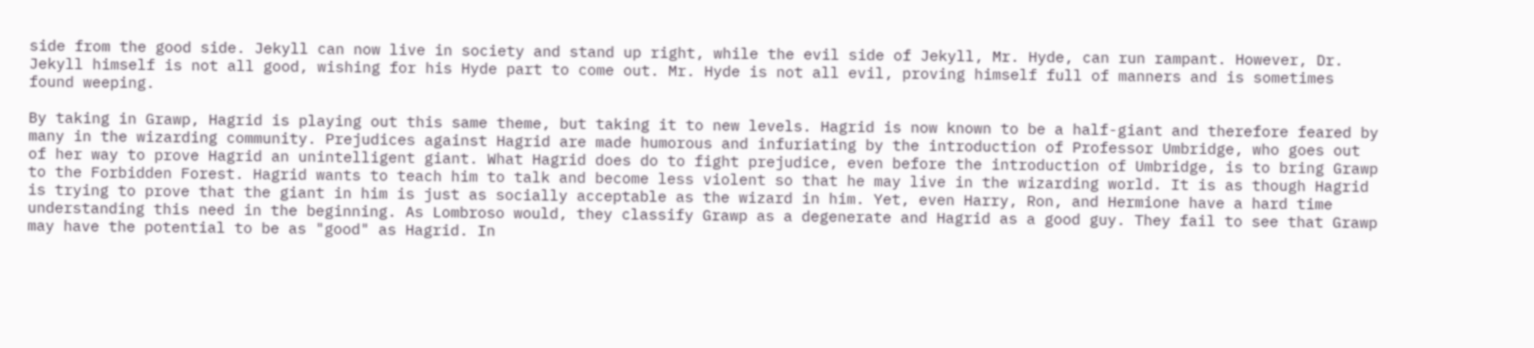side from the good side. Jekyll can now live in society and stand up right, while the evil side of Jekyll, Mr. Hyde, can run rampant. However, Dr. Jekyll himself is not all good, wishing for his Hyde part to come out. Mr. Hyde is not all evil, proving himself full of manners and is sometimes found weeping.

By taking in Grawp, Hagrid is playing out this same theme, but taking it to new levels. Hagrid is now known to be a half-giant and therefore feared by many in the wizarding community. Prejudices against Hagrid are made humorous and infuriating by the introduction of Professor Umbridge, who goes out of her way to prove Hagrid an unintelligent giant. What Hagrid does do to fight prejudice, even before the introduction of Umbridge, is to bring Grawp to the Forbidden Forest. Hagrid wants to teach him to talk and become less violent so that he may live in the wizarding world. It is as though Hagrid is trying to prove that the giant in him is just as socially acceptable as the wizard in him. Yet, even Harry, Ron, and Hermione have a hard time understanding this need in the beginning. As Lombroso would, they classify Grawp as a degenerate and Hagrid as a good guy. They fail to see that Grawp may have the potential to be as "good" as Hagrid. In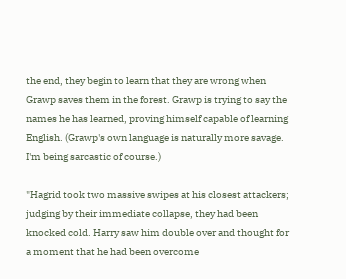the end, they begin to learn that they are wrong when Grawp saves them in the forest. Grawp is trying to say the names he has learned, proving himself capable of learning English. (Grawp's own language is naturally more savage. I'm being sarcastic of course.)

"Hagrid took two massive swipes at his closest attackers; judging by their immediate collapse, they had been knocked cold. Harry saw him double over and thought for a moment that he had been overcome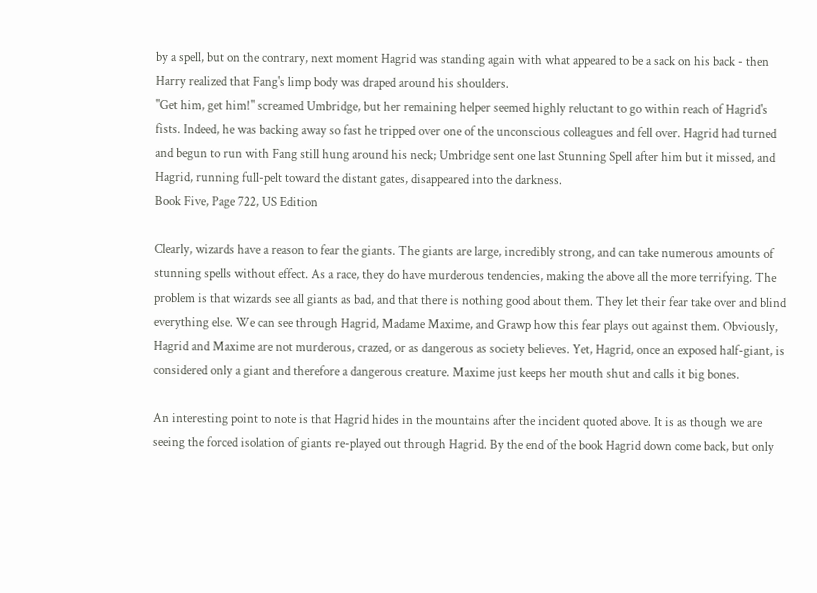by a spell, but on the contrary, next moment Hagrid was standing again with what appeared to be a sack on his back - then Harry realized that Fang's limp body was draped around his shoulders.
"Get him, get him!" screamed Umbridge, but her remaining helper seemed highly reluctant to go within reach of Hagrid's fists. Indeed, he was backing away so fast he tripped over one of the unconscious colleagues and fell over. Hagrid had turned and begun to run with Fang still hung around his neck; Umbridge sent one last Stunning Spell after him but it missed, and Hagrid, running full-pelt toward the distant gates, disappeared into the darkness.
Book Five, Page 722, US Edition

Clearly, wizards have a reason to fear the giants. The giants are large, incredibly strong, and can take numerous amounts of stunning spells without effect. As a race, they do have murderous tendencies, making the above all the more terrifying. The problem is that wizards see all giants as bad, and that there is nothing good about them. They let their fear take over and blind everything else. We can see through Hagrid, Madame Maxime, and Grawp how this fear plays out against them. Obviously, Hagrid and Maxime are not murderous, crazed, or as dangerous as society believes. Yet, Hagrid, once an exposed half-giant, is considered only a giant and therefore a dangerous creature. Maxime just keeps her mouth shut and calls it big bones.

An interesting point to note is that Hagrid hides in the mountains after the incident quoted above. It is as though we are seeing the forced isolation of giants re-played out through Hagrid. By the end of the book Hagrid down come back, but only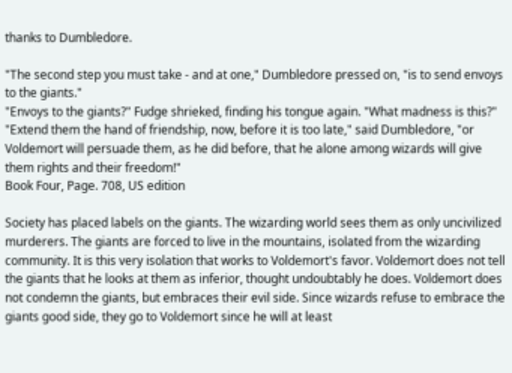thanks to Dumbledore.

"The second step you must take - and at one," Dumbledore pressed on, "is to send envoys to the giants."
"Envoys to the giants?" Fudge shrieked, finding his tongue again. "What madness is this?"
"Extend them the hand of friendship, now, before it is too late," said Dumbledore, "or Voldemort will persuade them, as he did before, that he alone among wizards will give them rights and their freedom!"
Book Four, Page. 708, US edition

Society has placed labels on the giants. The wizarding world sees them as only uncivilized murderers. The giants are forced to live in the mountains, isolated from the wizarding community. It is this very isolation that works to Voldemort's favor. Voldemort does not tell the giants that he looks at them as inferior, thought undoubtably he does. Voldemort does not condemn the giants, but embraces their evil side. Since wizards refuse to embrace the giants good side, they go to Voldemort since he will at least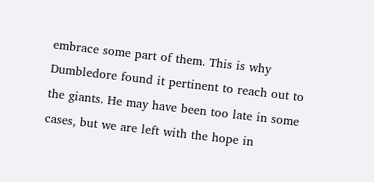embrace some part of them. This is why Dumbledore found it pertinent to reach out to the giants. He may have been too late in some cases, but we are left with the hope in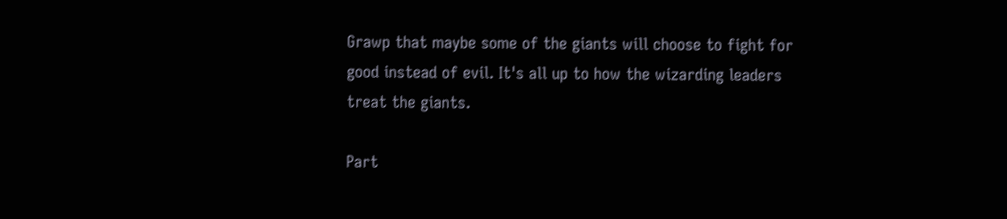Grawp that maybe some of the giants will choose to fight for good instead of evil. It's all up to how the wizarding leaders treat the giants.

Part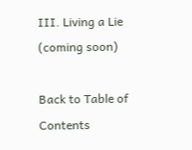III. Living a Lie (coming soon)

Back to Table of Contents